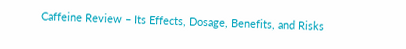Caffeine Review – Its Effects, Dosage, Benefits, and Risks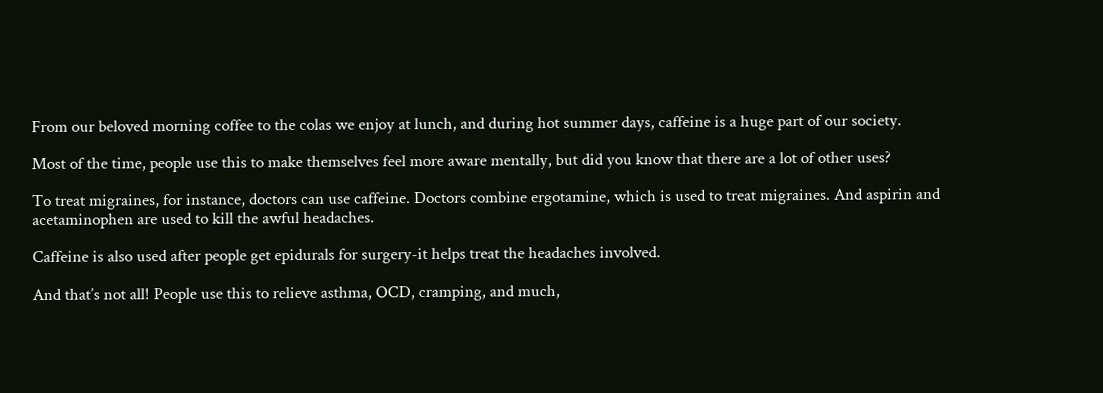From our beloved morning coffee to the colas we enjoy at lunch, and during hot summer days, caffeine is a huge part of our society.

Most of the time, people use this to make themselves feel more aware mentally, but did you know that there are a lot of other uses?

To treat migraines, for instance, doctors can use caffeine. Doctors combine ergotamine, which is used to treat migraines. And aspirin and acetaminophen are used to kill the awful headaches.

Caffeine is also used after people get epidurals for surgery-it helps treat the headaches involved.

And that’s not all! People use this to relieve asthma, OCD, cramping, and much,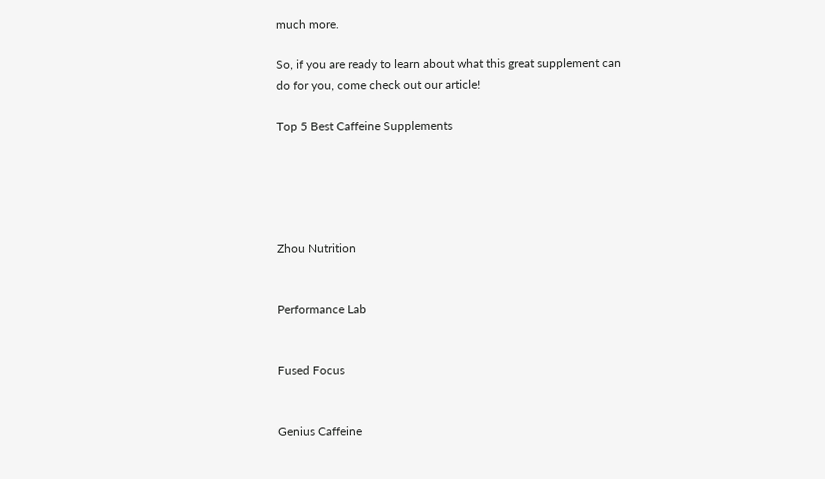much more.

So, if you are ready to learn about what this great supplement can do for you, come check out our article!

Top 5 Best Caffeine Supplements





Zhou Nutrition


Performance Lab


Fused Focus


Genius Caffeine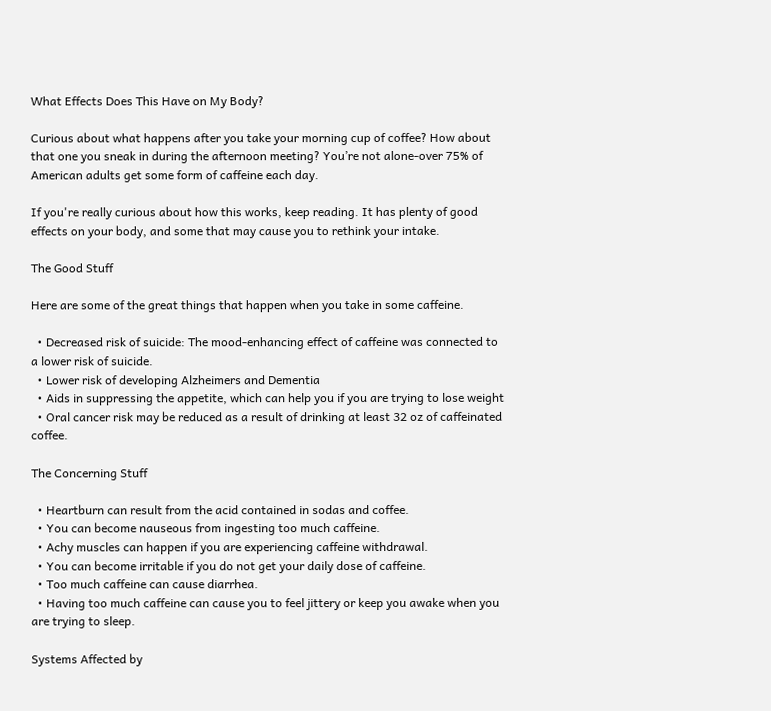What Effects Does This Have on My Body?

Curious about what happens after you take your morning cup of coffee? How about that one you sneak in during the afternoon meeting? You’re not alone-over 75% of American adults get some form of caffeine each day.

If you're really curious about how this works, keep reading. It has plenty of good effects on your body, and some that may cause you to rethink your intake.

The Good Stuff

Here are some of the great things that happen when you take in some caffeine.

  • Decreased risk of suicide: The mood-enhancing effect of caffeine was connected to a lower risk of suicide.
  • Lower risk of developing Alzheimers and Dementia
  • Aids in suppressing the appetite, which can help you if you are trying to lose weight
  • Oral cancer risk may be reduced as a result of drinking at least 32 oz of caffeinated coffee.

The Concerning Stuff

  • Heartburn can result from the acid contained in sodas and coffee.
  • You can become nauseous from ingesting too much caffeine.
  • Achy muscles can happen if you are experiencing caffeine withdrawal.
  • You can become irritable if you do not get your daily dose of caffeine.
  • Too much caffeine can cause diarrhea.
  • Having too much caffeine can cause you to feel jittery or keep you awake when you are trying to sleep.

Systems Affected by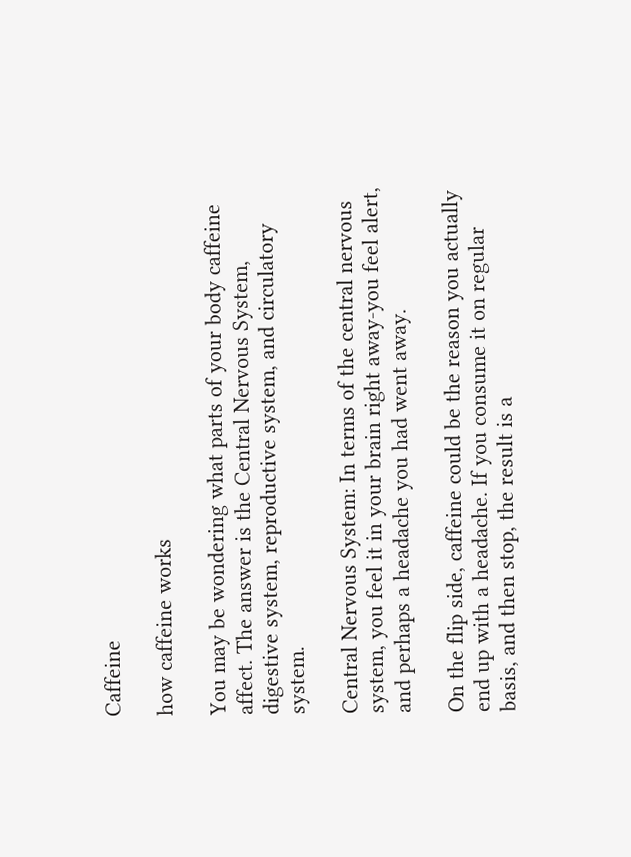Caffeine

how caffeine works

You may be wondering what parts of your body caffeine affect. The answer is the Central Nervous System, digestive system, reproductive system, and circulatory system.

Central Nervous System: In terms of the central nervous system, you feel it in your brain right away-you feel alert, and perhaps a headache you had went away.

On the flip side, caffeine could be the reason you actually end up with a headache. If you consume it on regular basis, and then stop, the result is a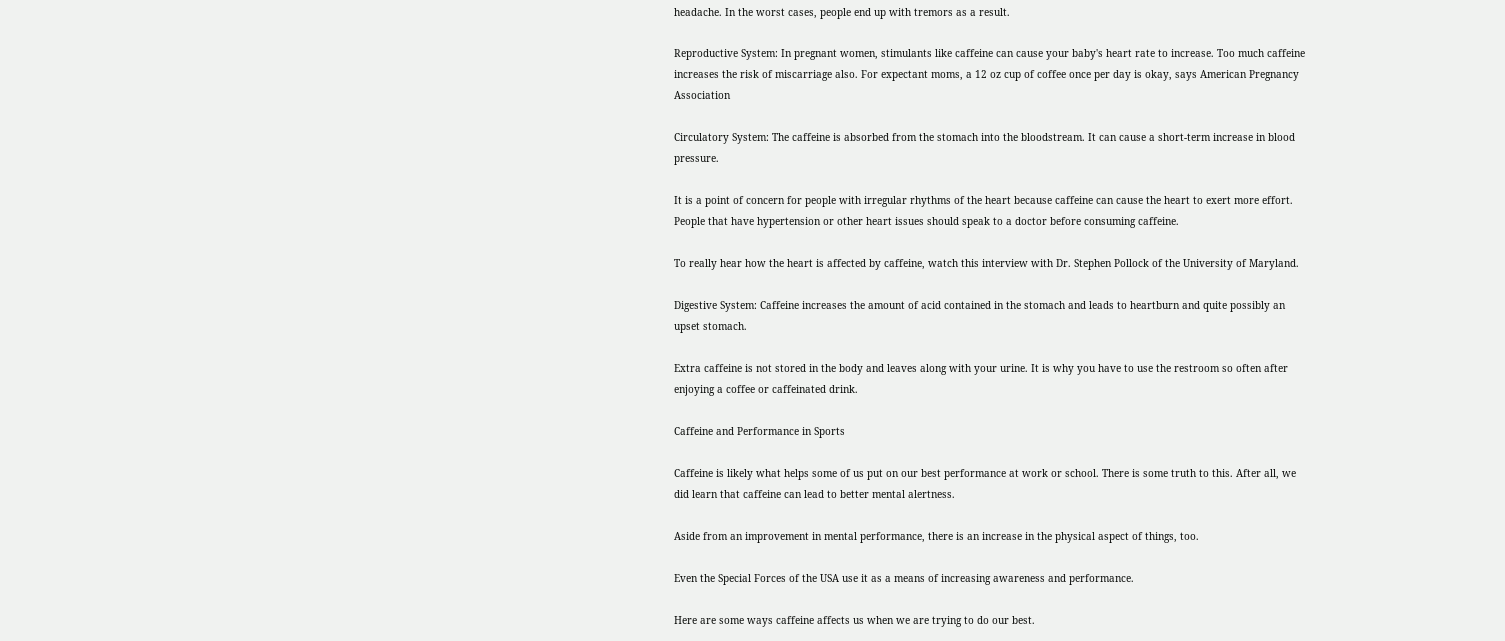headache. In the worst cases, people end up with tremors as a result.

Reproductive System: In pregnant women, stimulants like caffeine can cause your baby's heart rate to increase. Too much caffeine increases the risk of miscarriage also. For expectant moms, a 12 oz cup of coffee once per day is okay, says American Pregnancy Association

Circulatory System: The caffeine is absorbed from the stomach into the bloodstream. It can cause a short-term increase in blood pressure.

It is a point of concern for people with irregular rhythms of the heart because caffeine can cause the heart to exert more effort. People that have hypertension or other heart issues should speak to a doctor before consuming caffeine.

To really hear how the heart is affected by caffeine, watch this interview with Dr. Stephen Pollock of the University of Maryland.

Digestive System: Caffeine increases the amount of acid contained in the stomach and leads to heartburn and quite possibly an upset stomach.

Extra caffeine is not stored in the body and leaves along with your urine. It is why you have to use the restroom so often after enjoying a coffee or caffeinated drink.

Caffeine and Performance in Sports

Caffeine is likely what helps some of us put on our best performance at work or school. There is some truth to this. After all, we did learn that caffeine can lead to better mental alertness.

Aside from an improvement in mental performance, there is an increase in the physical aspect of things, too.

Even the Special Forces of the USA use it as a means of increasing awareness and performance.

Here are some ways caffeine affects us when we are trying to do our best.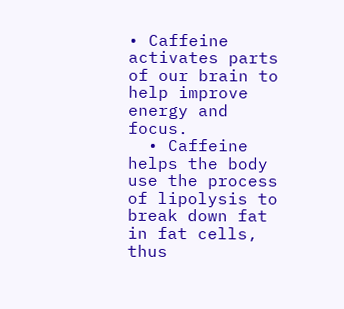• Caffeine activates parts of our brain to help improve energy and focus.
  • Caffeine helps the body use the process of lipolysis to break down fat in fat cells, thus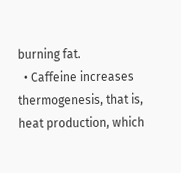burning fat.
  • Caffeine increases thermogenesis, that is, heat production, which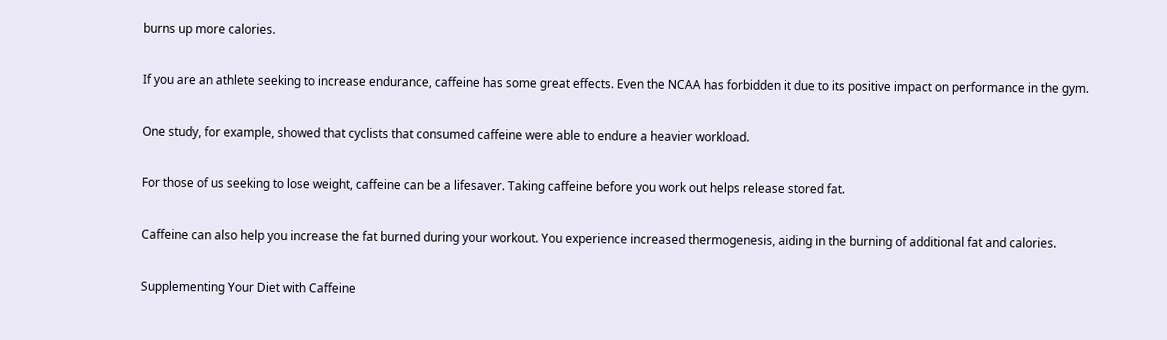burns up more calories.

If you are an athlete seeking to increase endurance, caffeine has some great effects. Even the NCAA has forbidden it due to its positive impact on performance in the gym.

One study, for example, showed that cyclists that consumed caffeine were able to endure a heavier workload.

For those of us seeking to lose weight, caffeine can be a lifesaver. Taking caffeine before you work out helps release stored fat.

Caffeine can also help you increase the fat burned during your workout. You experience increased thermogenesis, aiding in the burning of additional fat and calories.

Supplementing Your Diet with Caffeine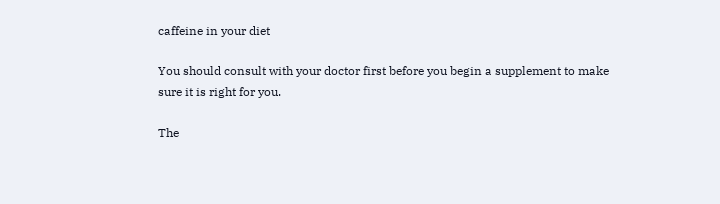caffeine in your diet

You should consult with your doctor first before you begin a supplement to make sure it is right for you.

The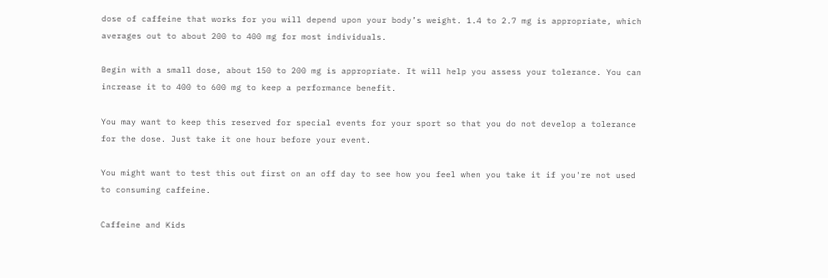dose of caffeine that works for you will depend upon your body’s weight. 1.4 to 2.7 mg is appropriate, which averages out to about 200 to 400 mg for most individuals.

Begin with a small dose, about 150 to 200 mg is appropriate. It will help you assess your tolerance. You can increase it to 400 to 600 mg to keep a performance benefit.

You may want to keep this reserved for special events for your sport so that you do not develop a tolerance for the dose. Just take it one hour before your event.

You might want to test this out first on an off day to see how you feel when you take it if you're not used to consuming caffeine.

Caffeine and Kids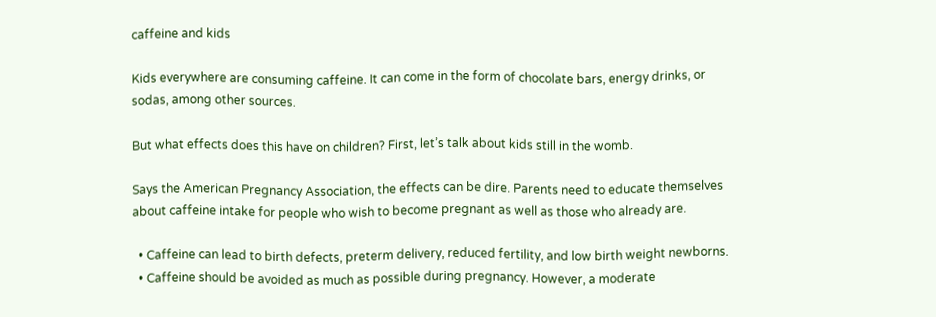caffeine and kids

Kids everywhere are consuming caffeine. It can come in the form of chocolate bars, energy drinks, or sodas, among other sources.

But what effects does this have on children? First, let’s talk about kids still in the womb.

Says the American Pregnancy Association, the effects can be dire. Parents need to educate themselves about caffeine intake for people who wish to become pregnant as well as those who already are.

  • Caffeine can lead to birth defects, preterm delivery, reduced fertility, and low birth weight newborns.
  • Caffeine should be avoided as much as possible during pregnancy. However, a moderate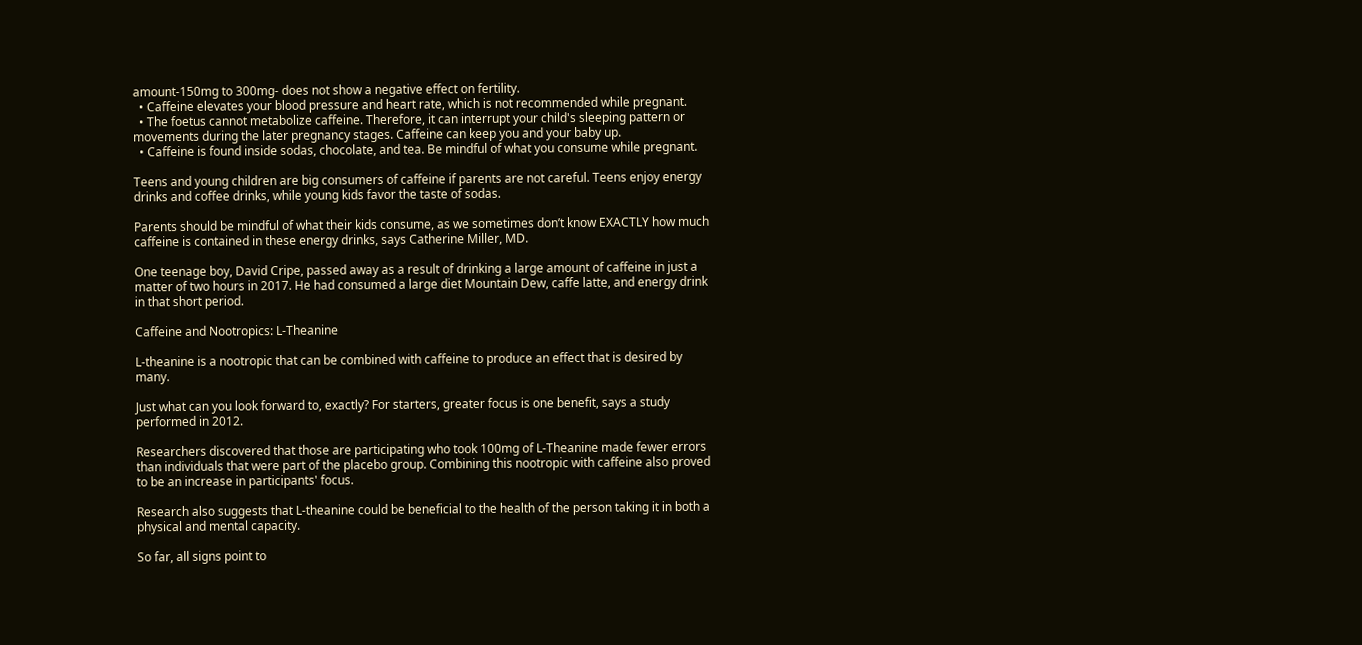amount-150mg to 300mg- does not show a negative effect on fertility.
  • Caffeine elevates your blood pressure and heart rate, which is not recommended while pregnant.
  • The foetus cannot metabolize caffeine. Therefore, it can interrupt your child's sleeping pattern or movements during the later pregnancy stages. Caffeine can keep you and your baby up.
  • Caffeine is found inside sodas, chocolate, and tea. Be mindful of what you consume while pregnant.

Teens and young children are big consumers of caffeine if parents are not careful. Teens enjoy energy drinks and coffee drinks, while young kids favor the taste of sodas.

Parents should be mindful of what their kids consume, as we sometimes don’t know EXACTLY how much caffeine is contained in these energy drinks, says Catherine Miller, MD.

One teenage boy, David Cripe, passed away as a result of drinking a large amount of caffeine in just a matter of two hours in 2017. He had consumed a large diet Mountain Dew, caffe latte, and energy drink in that short period.

Caffeine and Nootropics: L-Theanine

L-theanine is a nootropic that can be combined with caffeine to produce an effect that is desired by many.

Just what can you look forward to, exactly? For starters, greater focus is one benefit, says a study performed in 2012.

Researchers discovered that those are participating who took 100mg of L-Theanine made fewer errors than individuals that were part of the placebo group. Combining this nootropic with caffeine also proved to be an increase in participants' focus.

Research also suggests that L-theanine could be beneficial to the health of the person taking it in both a physical and mental capacity.

So far, all signs point to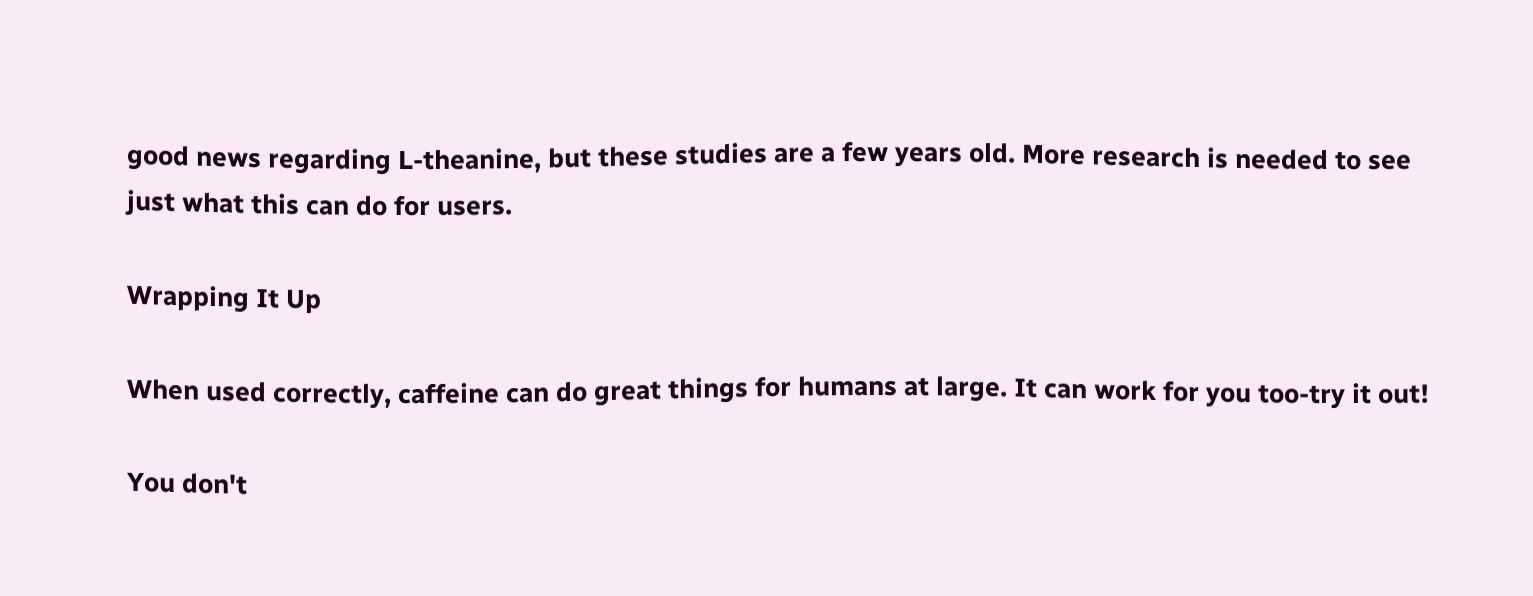good news regarding L-theanine, but these studies are a few years old. More research is needed to see just what this can do for users.

Wrapping It Up

When used correctly, caffeine can do great things for humans at large. It can work for you too-try it out!

You don't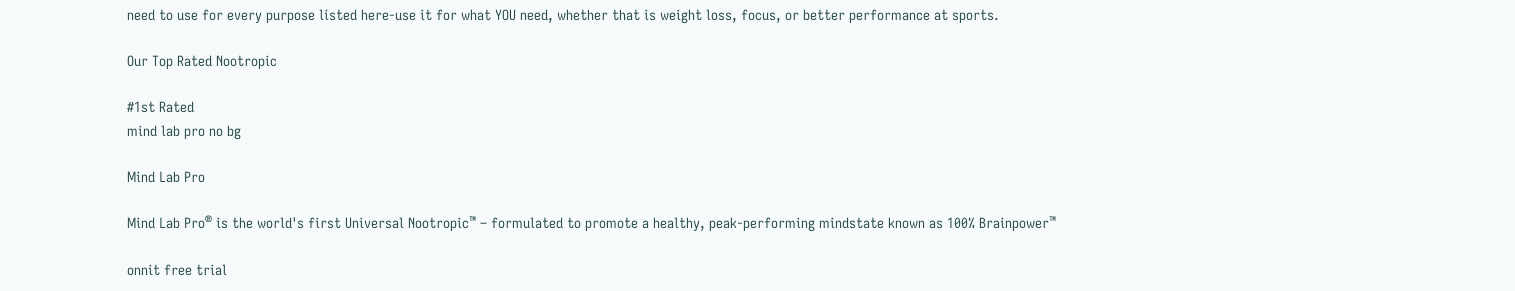need to use for every purpose listed here-use it for what YOU need, whether that is weight loss, focus, or better performance at sports.

Our Top Rated Nootropic

#1st Rated
mind lab pro no bg

Mind Lab Pro

Mind Lab Pro® is the world's first Universal Nootropic™ – formulated to promote a healthy, peak-performing mindstate known as 100% Brainpower™

onnit free trial